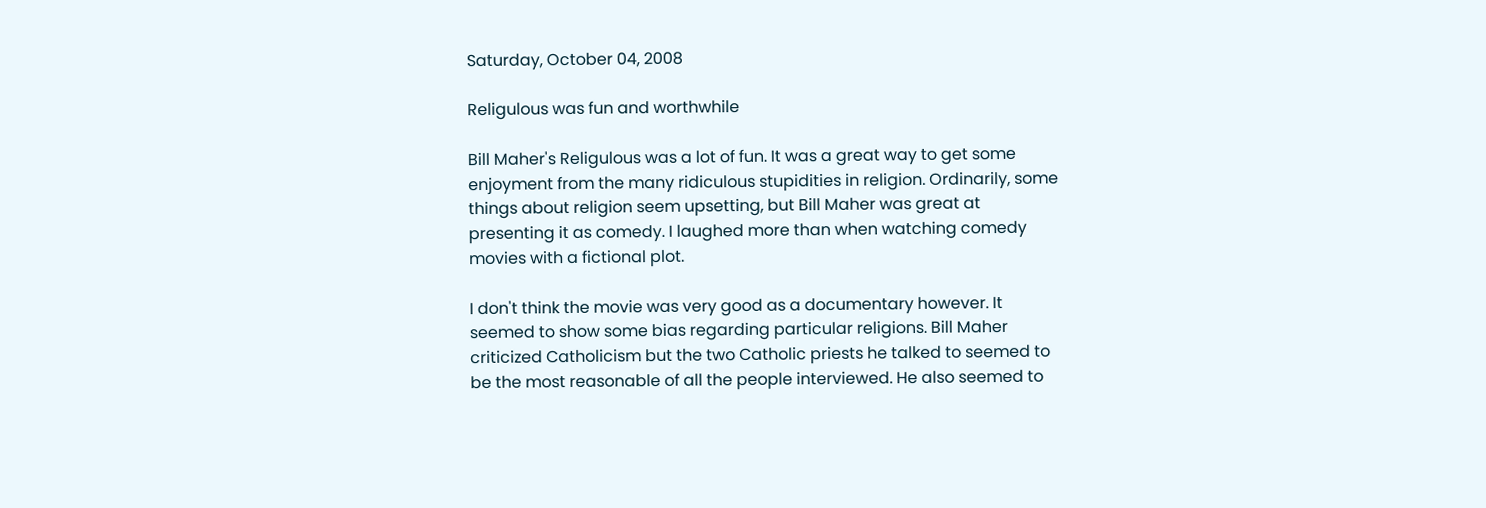Saturday, October 04, 2008

Religulous was fun and worthwhile

Bill Maher's Religulous was a lot of fun. It was a great way to get some enjoyment from the many ridiculous stupidities in religion. Ordinarily, some things about religion seem upsetting, but Bill Maher was great at presenting it as comedy. I laughed more than when watching comedy movies with a fictional plot.

I don't think the movie was very good as a documentary however. It seemed to show some bias regarding particular religions. Bill Maher criticized Catholicism but the two Catholic priests he talked to seemed to be the most reasonable of all the people interviewed. He also seemed to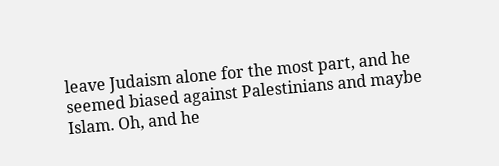leave Judaism alone for the most part, and he seemed biased against Palestinians and maybe Islam. Oh, and he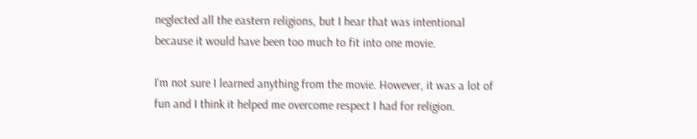neglected all the eastern religions, but I hear that was intentional because it would have been too much to fit into one movie.

I'm not sure I learned anything from the movie. However, it was a lot of fun and I think it helped me overcome respect I had for religion.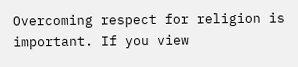Overcoming respect for religion is important. If you view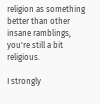religion as something better than other insane ramblings, you're still a bit religious.

I strongly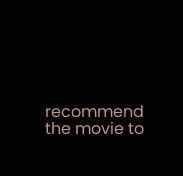recommend the movie to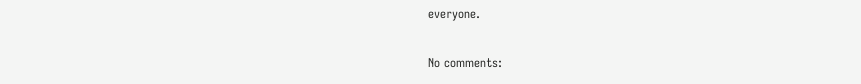everyone.

No comments: